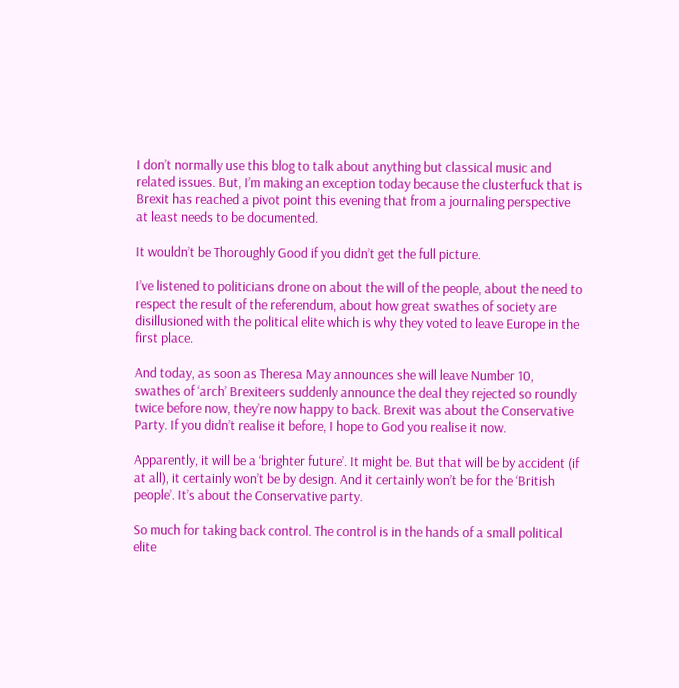I don’t normally use this blog to talk about anything but classical music and related issues. But, I’m making an exception today because the clusterfuck that is Brexit has reached a pivot point this evening that from a journaling perspective at least needs to be documented.

It wouldn’t be Thoroughly Good if you didn’t get the full picture.

I’ve listened to politicians drone on about the will of the people, about the need to respect the result of the referendum, about how great swathes of society are disillusioned with the political elite which is why they voted to leave Europe in the first place.

And today, as soon as Theresa May announces she will leave Number 10, swathes of ‘arch’ Brexiteers suddenly announce the deal they rejected so roundly twice before now, they’re now happy to back. Brexit was about the Conservative Party. If you didn’t realise it before, I hope to God you realise it now.

Apparently, it will be a ‘brighter future’. It might be. But that will be by accident (if at all), it certainly won’t be by design. And it certainly won’t be for the ‘British people’. It’s about the Conservative party.

So much for taking back control. The control is in the hands of a small political elite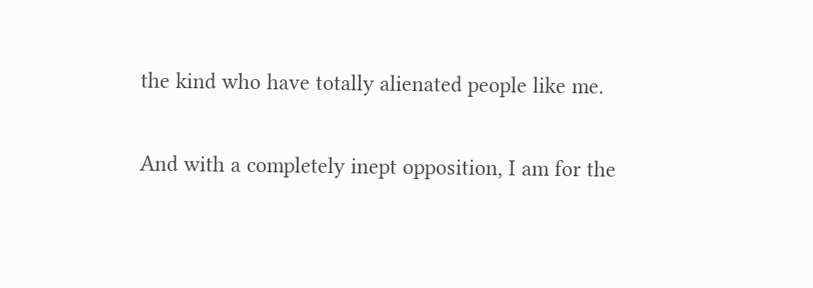the kind who have totally alienated people like me.

And with a completely inept opposition, I am for the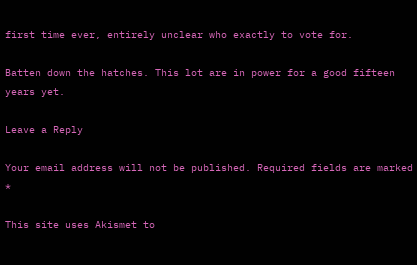first time ever, entirely unclear who exactly to vote for.

Batten down the hatches. This lot are in power for a good fifteen years yet.

Leave a Reply

Your email address will not be published. Required fields are marked *

This site uses Akismet to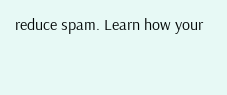reduce spam. Learn how your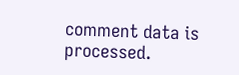comment data is processed.